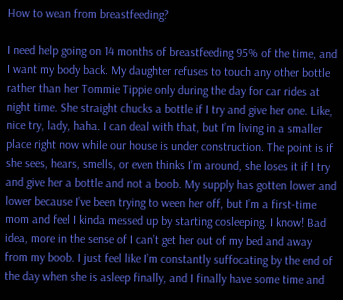How to wean from breastfeeding?

I need help going on 14 months of breastfeeding 95% of the time, and I want my body back. My daughter refuses to touch any other bottle rather than her Tommie Tippie only during the day for car rides at night time. She straight chucks a bottle if I try and give her one. Like, nice try, lady, haha. I can deal with that, but I’m living in a smaller place right now while our house is under construction. The point is if she sees, hears, smells, or even thinks I’m around, she loses it if I try and give her a bottle and not a boob. My supply has gotten lower and lower because I’ve been trying to ween her off, but I’m a first-time mom and feel I kinda messed up by starting cosleeping. I know! Bad idea, more in the sense of I can’t get her out of my bed and away from my boob. I just feel like I’m constantly suffocating by the end of the day when she is asleep finally, and I finally have some time and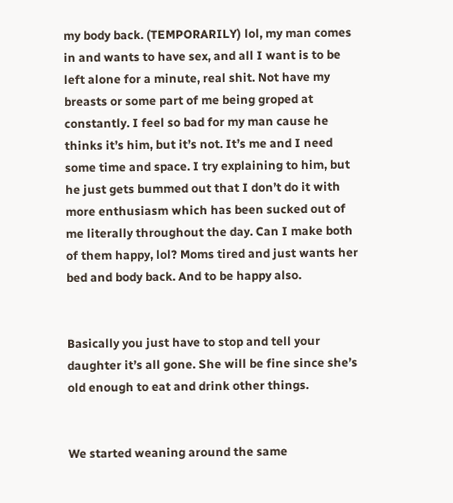my body back. (TEMPORARILY) lol, my man comes in and wants to have sex, and all I want is to be left alone for a minute, real shit. Not have my breasts or some part of me being groped at constantly. I feel so bad for my man cause he thinks it’s him, but it’s not. It’s me and I need some time and space. I try explaining to him, but he just gets bummed out that I don’t do it with more enthusiasm which has been sucked out of me literally throughout the day. Can I make both of them happy, lol? Moms tired and just wants her bed and body back. And to be happy also.


Basically you just have to stop and tell your daughter it’s all gone. She will be fine since she’s old enough to eat and drink other things.


We started weaning around the same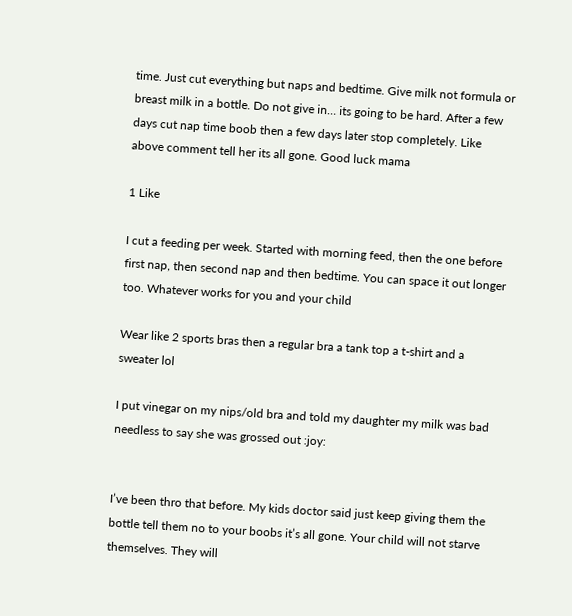time. Just cut everything but naps and bedtime. Give milk not formula or breast milk in a bottle. Do not give in… its going to be hard. After a few days cut nap time boob then a few days later stop completely. Like above comment tell her its all gone. Good luck mama

1 Like

I cut a feeding per week. Started with morning feed, then the one before first nap, then second nap and then bedtime. You can space it out longer too. Whatever works for you and your child

Wear like 2 sports bras then a regular bra a tank top a t-shirt and a sweater lol

I put vinegar on my nips/old bra and told my daughter my milk was bad needless to say she was grossed out :joy:


I’ve been thro that before. My kids doctor said just keep giving them the bottle tell them no to your boobs it’s all gone. Your child will not starve themselves. They will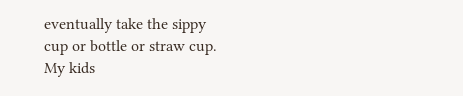eventually take the sippy cup or bottle or straw cup. My kids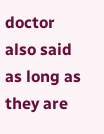doctor also said as long as they are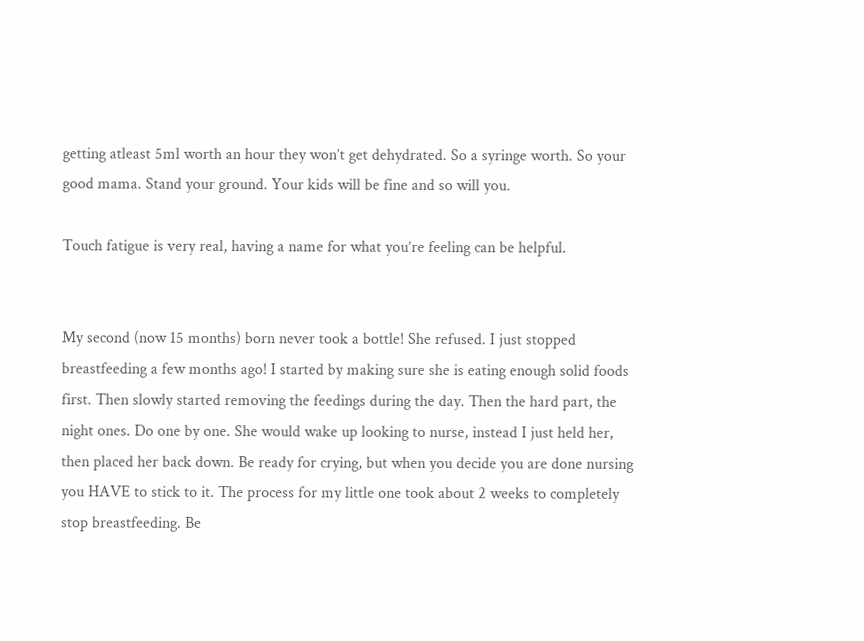getting atleast 5ml worth an hour they won’t get dehydrated. So a syringe worth. So your good mama. Stand your ground. Your kids will be fine and so will you.

Touch fatigue is very real, having a name for what you’re feeling can be helpful.


My second (now 15 months) born never took a bottle! She refused. I just stopped breastfeeding a few months ago! I started by making sure she is eating enough solid foods first. Then slowly started removing the feedings during the day. Then the hard part, the night ones. Do one by one. She would wake up looking to nurse, instead I just held her, then placed her back down. Be ready for crying, but when you decide you are done nursing you HAVE to stick to it. The process for my little one took about 2 weeks to completely stop breastfeeding. Be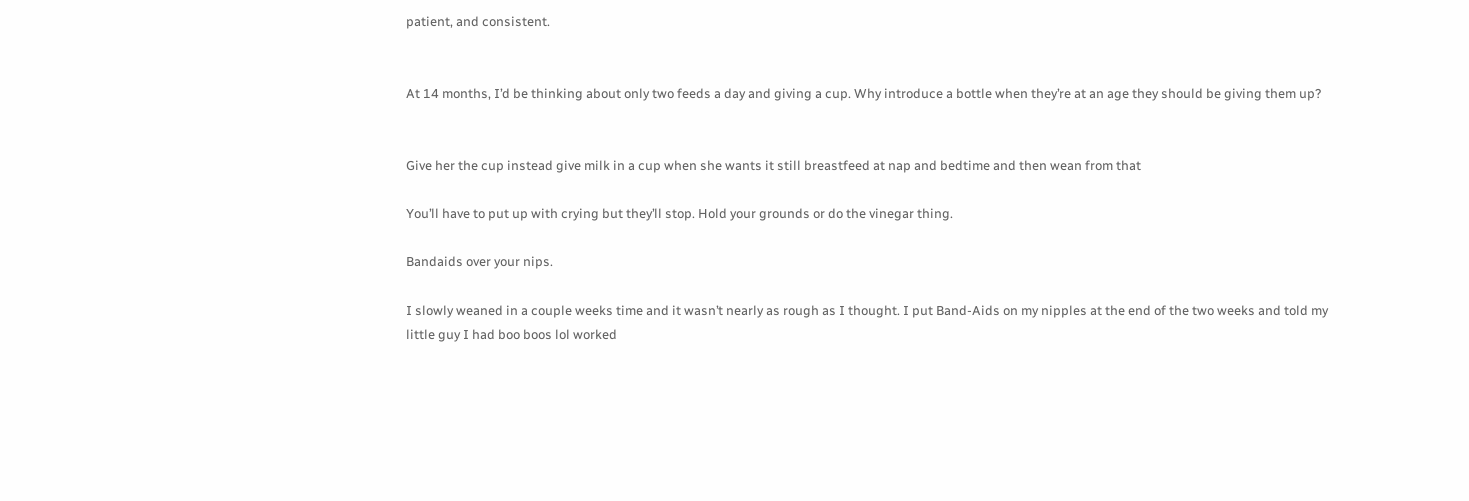patient, and consistent.


At 14 months, I’d be thinking about only two feeds a day and giving a cup. Why introduce a bottle when they’re at an age they should be giving them up?


Give her the cup instead give milk in a cup when she wants it still breastfeed at nap and bedtime and then wean from that

You’ll have to put up with crying but they’ll stop. Hold your grounds or do the vinegar thing.

Bandaids over your nips.

I slowly weaned in a couple weeks time and it wasn’t nearly as rough as I thought. I put Band-Aids on my nipples at the end of the two weeks and told my little guy I had boo boos lol worked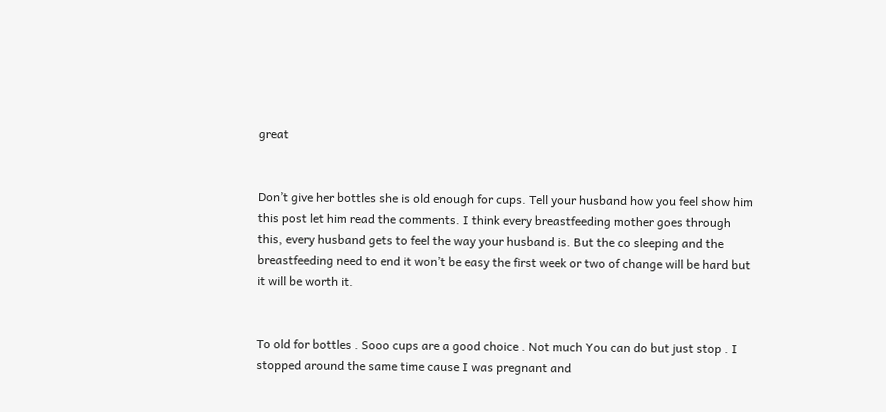great


Don’t give her bottles she is old enough for cups. Tell your husband how you feel show him this post let him read the comments. I think every breastfeeding mother goes through this, every husband gets to feel the way your husband is. But the co sleeping and the breastfeeding need to end it won’t be easy the first week or two of change will be hard but it will be worth it.


To old for bottles . Sooo cups are a good choice . Not much You can do but just stop . I stopped around the same time cause I was pregnant and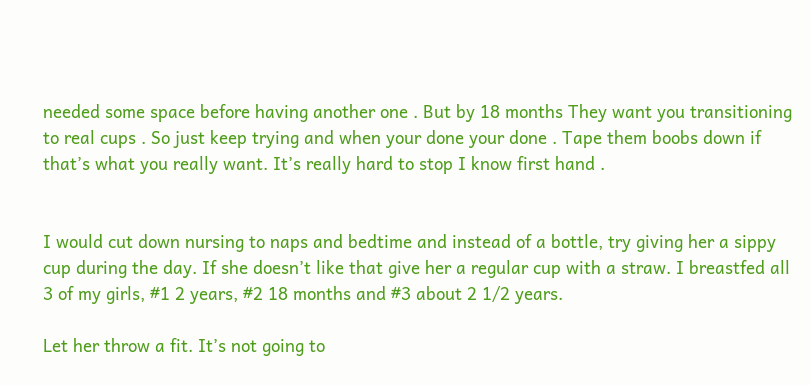needed some space before having another one . But by 18 months They want you transitioning to real cups . So just keep trying and when your done your done . Tape them boobs down if that’s what you really want. It’s really hard to stop I know first hand .


I would cut down nursing to naps and bedtime and instead of a bottle, try giving her a sippy cup during the day. If she doesn’t like that give her a regular cup with a straw. I breastfed all 3 of my girls, #1 2 years, #2 18 months and #3 about 2 1/2 years.

Let her throw a fit. It’s not going to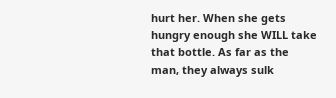hurt her. When she gets hungry enough she WILL take that bottle. As far as the man, they always sulk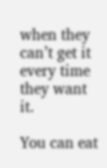when they can’t get it every time they want it.

You can eat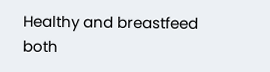Healthy and breastfeed both